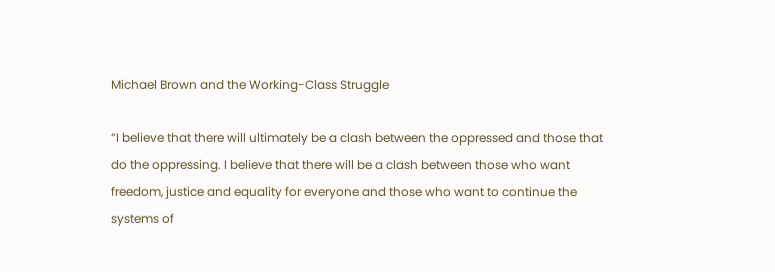Michael Brown and the Working-Class Struggle

“I believe that there will ultimately be a clash between the oppressed and those that do the oppressing. I believe that there will be a clash between those who want freedom, justice and equality for everyone and those who want to continue the systems of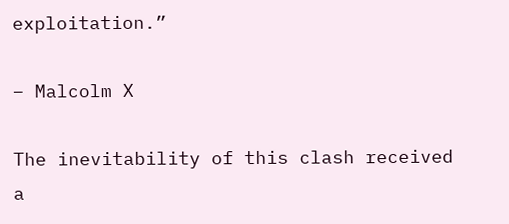exploitation.”

– Malcolm X

The inevitability of this clash received a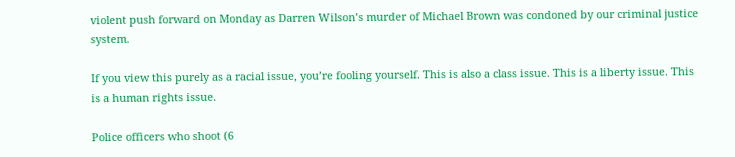violent push forward on Monday as Darren Wilson’s murder of Michael Brown was condoned by our criminal justice system.

If you view this purely as a racial issue, you’re fooling yourself. This is also a class issue. This is a liberty issue. This is a human rights issue.

Police officers who shoot (6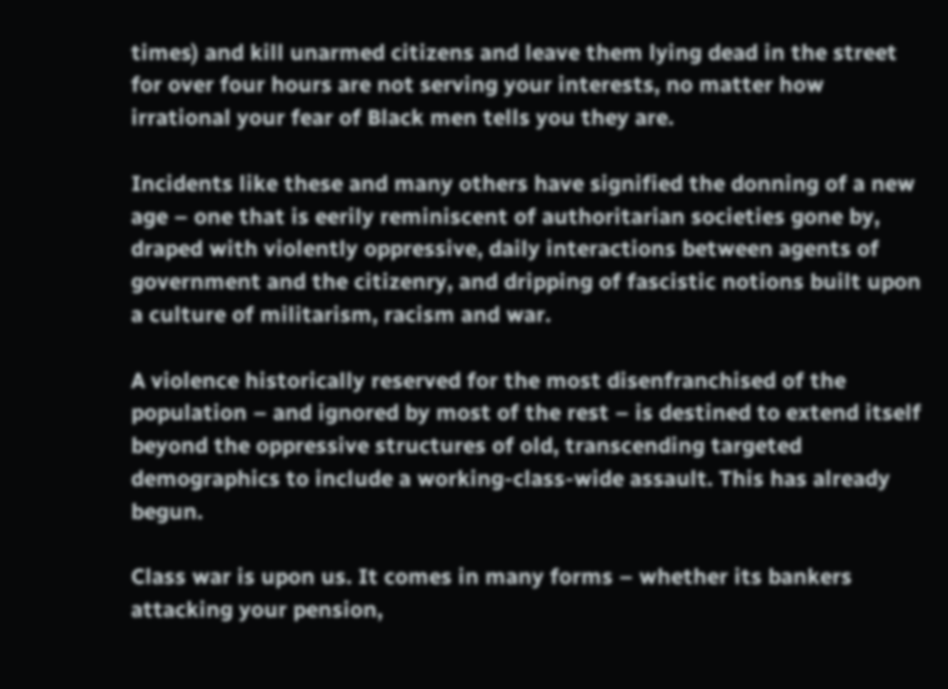times) and kill unarmed citizens and leave them lying dead in the street for over four hours are not serving your interests, no matter how irrational your fear of Black men tells you they are.

Incidents like these and many others have signified the donning of a new age – one that is eerily reminiscent of authoritarian societies gone by, draped with violently oppressive, daily interactions between agents of government and the citizenry, and dripping of fascistic notions built upon a culture of militarism, racism and war.

A violence historically reserved for the most disenfranchised of the population – and ignored by most of the rest – is destined to extend itself beyond the oppressive structures of old, transcending targeted demographics to include a working-class-wide assault. This has already begun.

Class war is upon us. It comes in many forms – whether its bankers attacking your pension,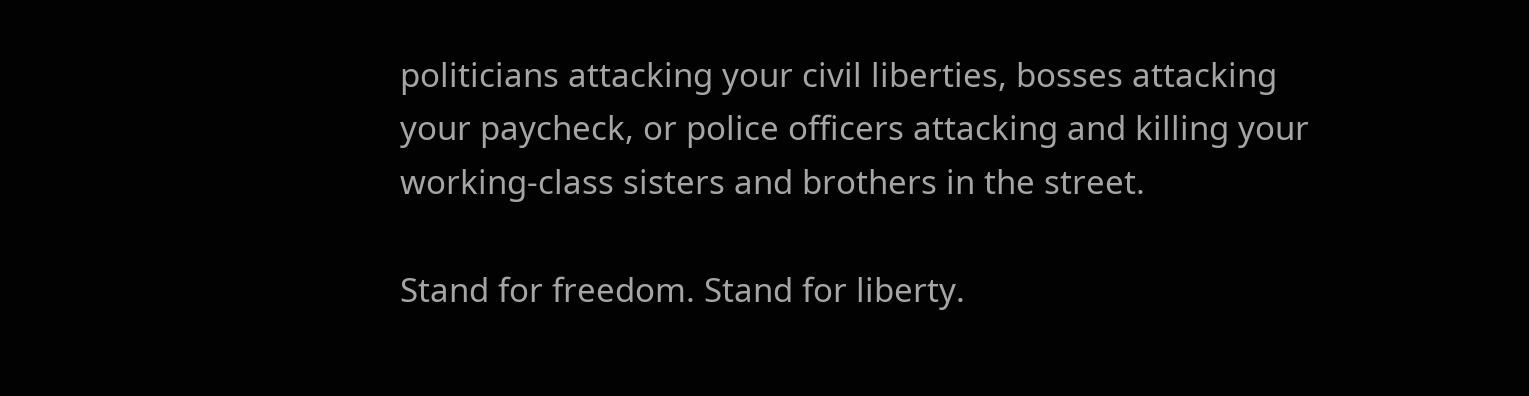politicians attacking your civil liberties, bosses attacking your paycheck, or police officers attacking and killing your working-class sisters and brothers in the street.

Stand for freedom. Stand for liberty.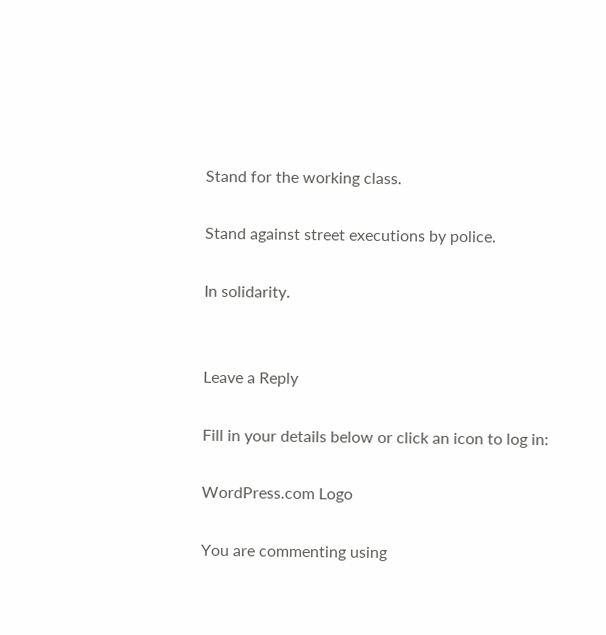Stand for the working class.

Stand against street executions by police.

In solidarity.


Leave a Reply

Fill in your details below or click an icon to log in:

WordPress.com Logo

You are commenting using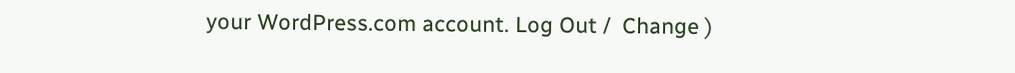your WordPress.com account. Log Out /  Change )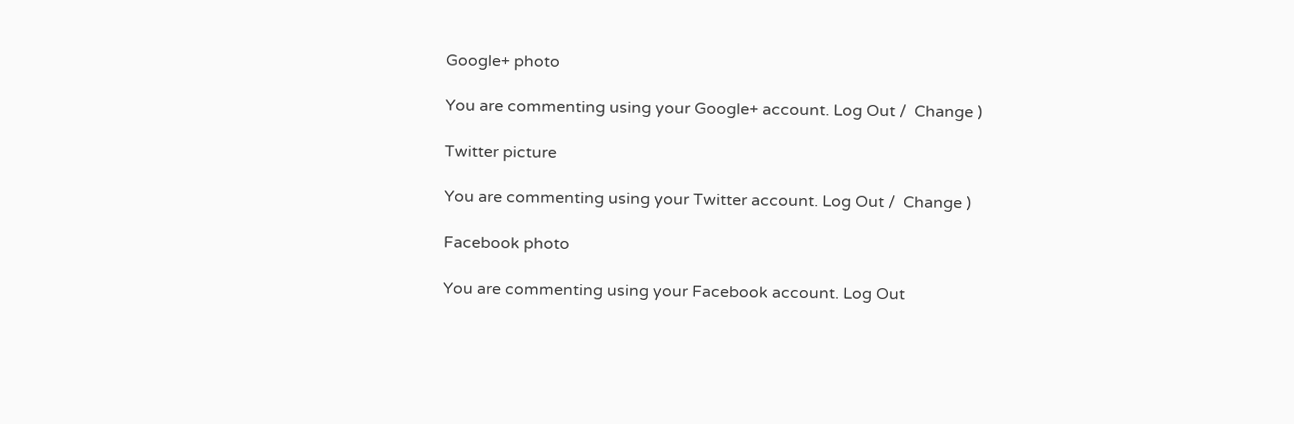Google+ photo

You are commenting using your Google+ account. Log Out /  Change )

Twitter picture

You are commenting using your Twitter account. Log Out /  Change )

Facebook photo

You are commenting using your Facebook account. Log Out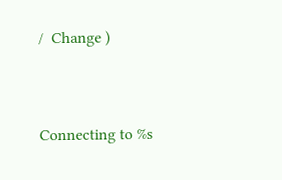/  Change )


Connecting to %s